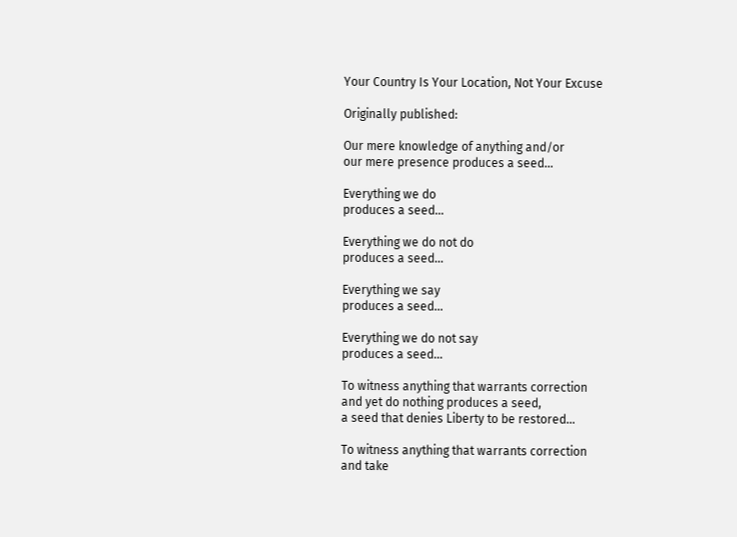Your Country Is Your Location, Not Your Excuse

Originally published:

Our mere knowledge of anything and/or
our mere presence produces a seed…

Everything we do
produces a seed…

Everything we do not do
produces a seed…

Everything we say
produces a seed…

Everything we do not say
produces a seed…

To witness anything that warrants correction
and yet do nothing produces a seed,
a seed that denies Liberty to be restored…

To witness anything that warrants correction
and take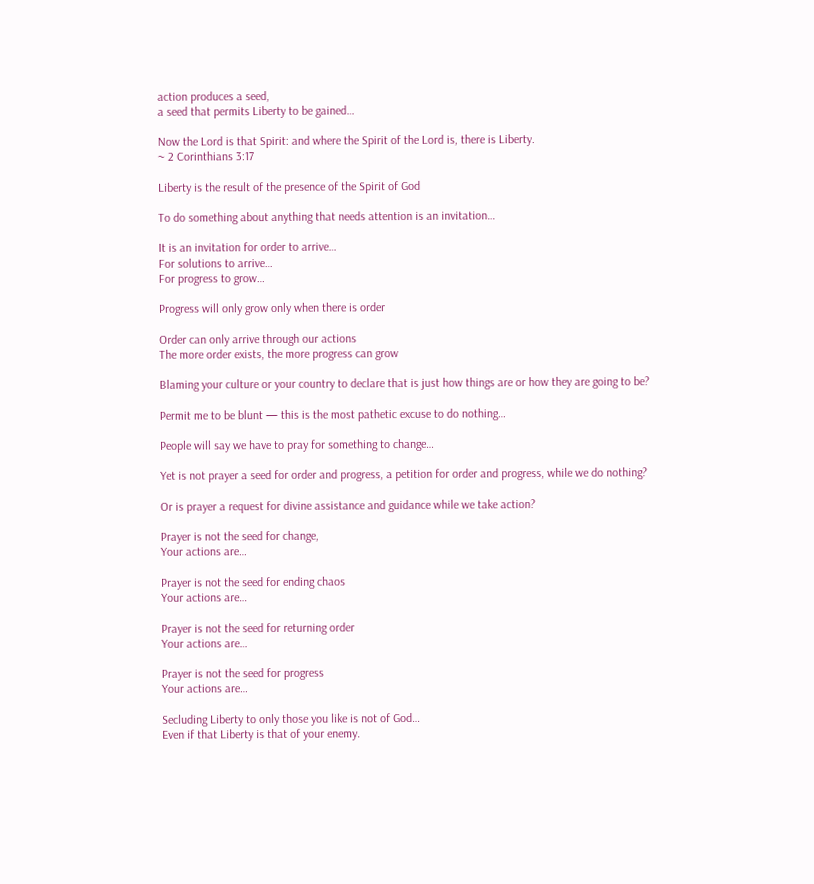action produces a seed,
a seed that permits Liberty to be gained…

Now the Lord is that Spirit: and where the Spirit of the Lord is, there is Liberty.
~ 2 Corinthians 3:17

Liberty is the result of the presence of the Spirit of God

To do something about anything that needs attention is an invitation…

It is an invitation for order to arrive…
For solutions to arrive…
For progress to grow…

Progress will only grow only when there is order

Order can only arrive through our actions
The more order exists, the more progress can grow

Blaming your culture or your country to declare that is just how things are or how they are going to be?

Permit me to be blunt — this is the most pathetic excuse to do nothing…

People will say we have to pray for something to change…

Yet is not prayer a seed for order and progress, a petition for order and progress, while we do nothing?

Or is prayer a request for divine assistance and guidance while we take action?

Prayer is not the seed for change,
Your actions are…

Prayer is not the seed for ending chaos
Your actions are…

Prayer is not the seed for returning order
Your actions are…

Prayer is not the seed for progress
Your actions are…

Secluding Liberty to only those you like is not of God…
Even if that Liberty is that of your enemy.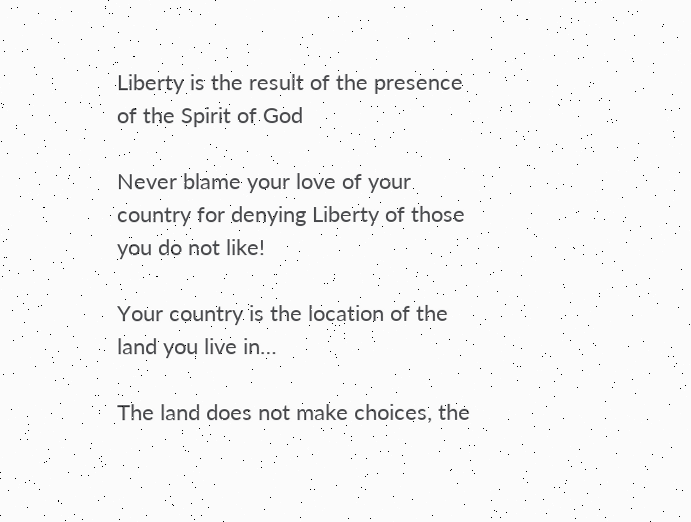Liberty is the result of the presence of the Spirit of God

Never blame your love of your country for denying Liberty of those you do not like!

Your country is the location of the land you live in…

The land does not make choices, the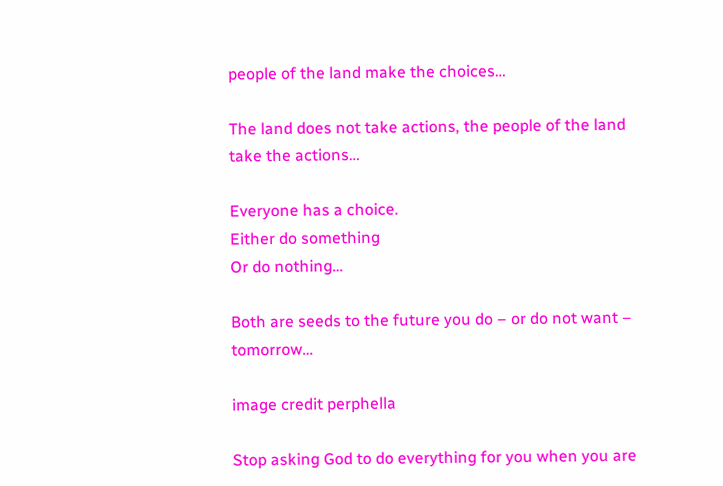people of the land make the choices…

The land does not take actions, the people of the land take the actions…

Everyone has a choice.
Either do something
Or do nothing…

Both are seeds to the future you do – or do not want – tomorrow…

image credit perphella

Stop asking God to do everything for you when you are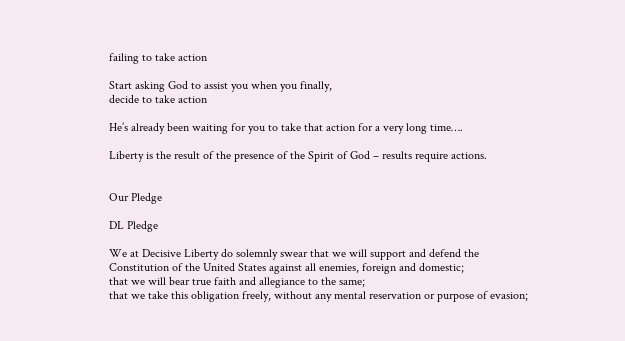failing to take action

Start asking God to assist you when you finally,
decide to take action

He’s already been waiting for you to take that action for a very long time….

Liberty is the result of the presence of the Spirit of God – results require actions.


Our Pledge

DL Pledge

We at Decisive Liberty do solemnly swear that we will support and defend the Constitution of the United States against all enemies, foreign and domestic;
that we will bear true faith and allegiance to the same;
that we take this obligation freely, without any mental reservation or purpose of evasion;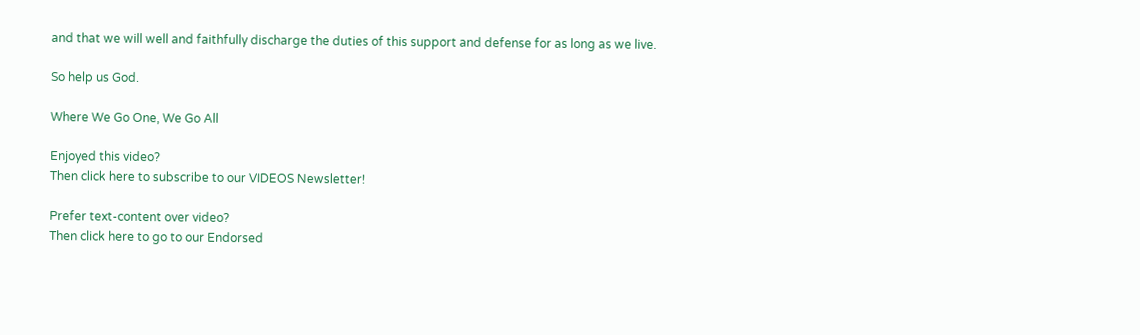and that we will well and faithfully discharge the duties of this support and defense for as long as we live.

So help us God.

Where We Go One, We Go All

Enjoyed this video?
Then click here to subscribe to our VIDEOS Newsletter!

Prefer text-content over video?
Then click here to go to our Endorsed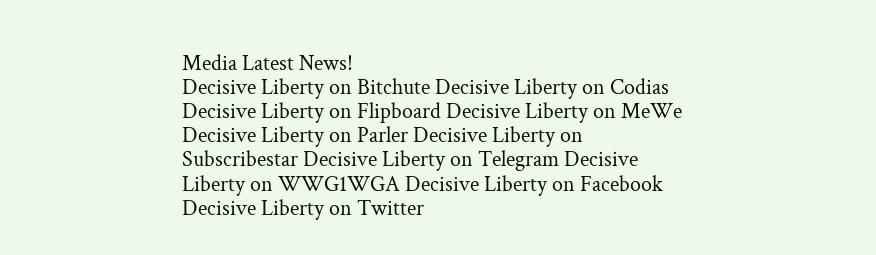Media Latest News!
Decisive Liberty on Bitchute Decisive Liberty on Codias Decisive Liberty on Flipboard Decisive Liberty on MeWe Decisive Liberty on Parler Decisive Liberty on Subscribestar Decisive Liberty on Telegram Decisive Liberty on WWG1WGA Decisive Liberty on Facebook Decisive Liberty on Twitter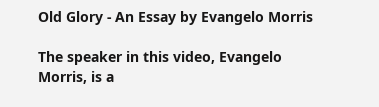Old Glory - An Essay by Evangelo Morris

The speaker in this video, Evangelo Morris, is a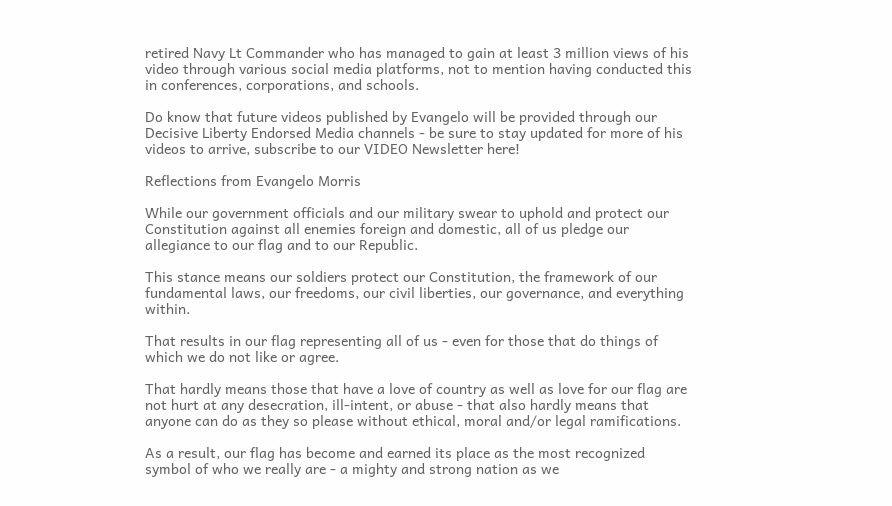retired Navy Lt Commander who has managed to gain at least 3 million views of his video through various social media platforms, not to mention having conducted this in conferences, corporations, and schools.

Do know that future videos published by Evangelo will be provided through our Decisive Liberty Endorsed Media channels - be sure to stay updated for more of his videos to arrive, subscribe to our VIDEO Newsletter here!

Reflections from Evangelo Morris

While our government officials and our military swear to uphold and protect our Constitution against all enemies foreign and domestic, all of us pledge our allegiance to our flag and to our Republic.

This stance means our soldiers protect our Constitution, the framework of our fundamental laws, our freedoms, our civil liberties, our governance, and everything within.

That results in our flag representing all of us - even for those that do things of which we do not like or agree.

That hardly means those that have a love of country as well as love for our flag are not hurt at any desecration, ill-intent, or abuse - that also hardly means that anyone can do as they so please without ethical, moral and/or legal ramifications.

As a result, our flag has become and earned its place as the most recognized symbol of who we really are - a mighty and strong nation as we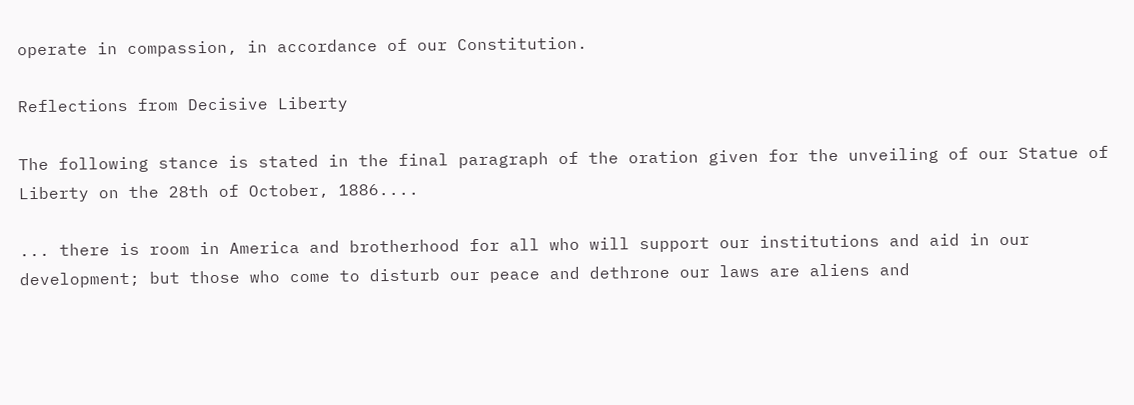operate in compassion, in accordance of our Constitution.

Reflections from Decisive Liberty

The following stance is stated in the final paragraph of the oration given for the unveiling of our Statue of Liberty on the 28th of October, 1886....

... there is room in America and brotherhood for all who will support our institutions and aid in our development; but those who come to disturb our peace and dethrone our laws are aliens and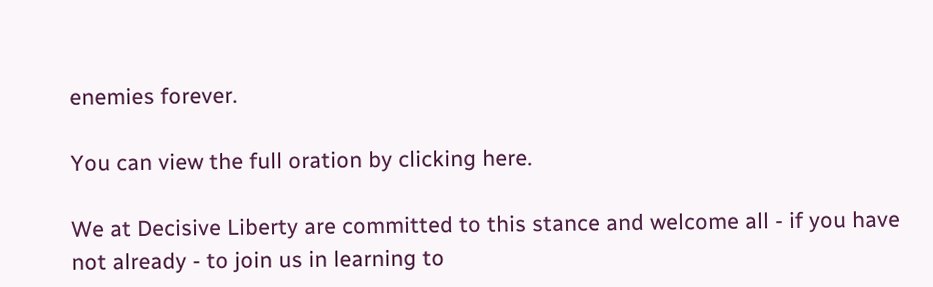enemies forever.

You can view the full oration by clicking here.

We at Decisive Liberty are committed to this stance and welcome all - if you have not already - to join us in learning to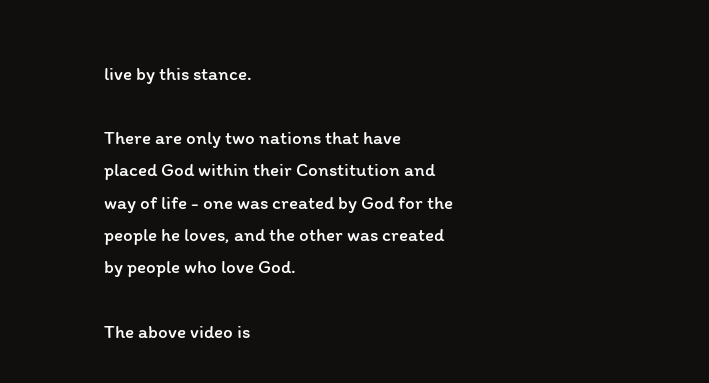live by this stance.

There are only two nations that have placed God within their Constitution and way of life - one was created by God for the people he loves, and the other was created by people who love God.

The above video is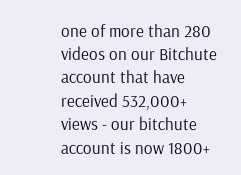one of more than 280 videos on our Bitchute account that have received 532,000+ views - our bitchute account is now 1800+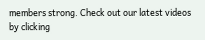members strong. Check out our latest videos by clicking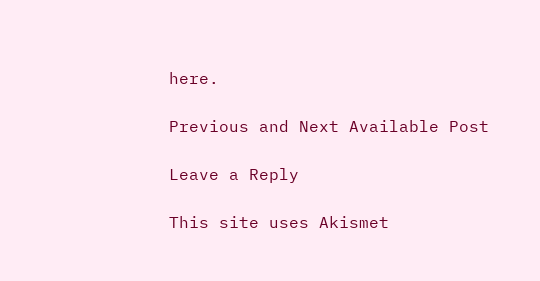here.

Previous and Next Available Post

Leave a Reply

This site uses Akismet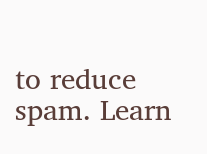to reduce spam. Learn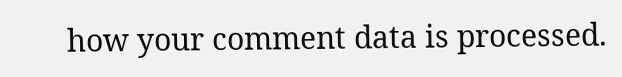how your comment data is processed.